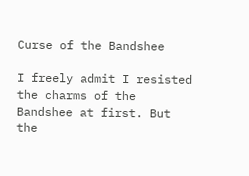Curse of the Bandshee

I freely admit I resisted the charms of the Bandshee at first. But the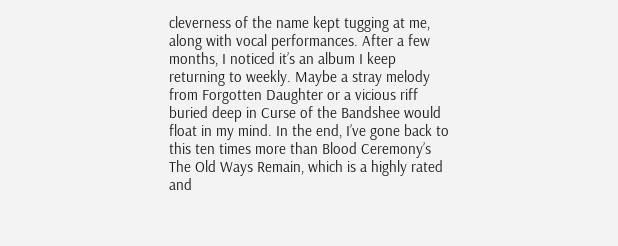cleverness of the name kept tugging at me, along with vocal performances. After a few months, I noticed it’s an album I keep returning to weekly. Maybe a stray melody from Forgotten Daughter or a vicious riff buried deep in Curse of the Bandshee would float in my mind. In the end, I’ve gone back to this ten times more than Blood Ceremony’s The Old Ways Remain, which is a highly rated and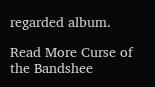regarded album.

Read More Curse of the Bandshee